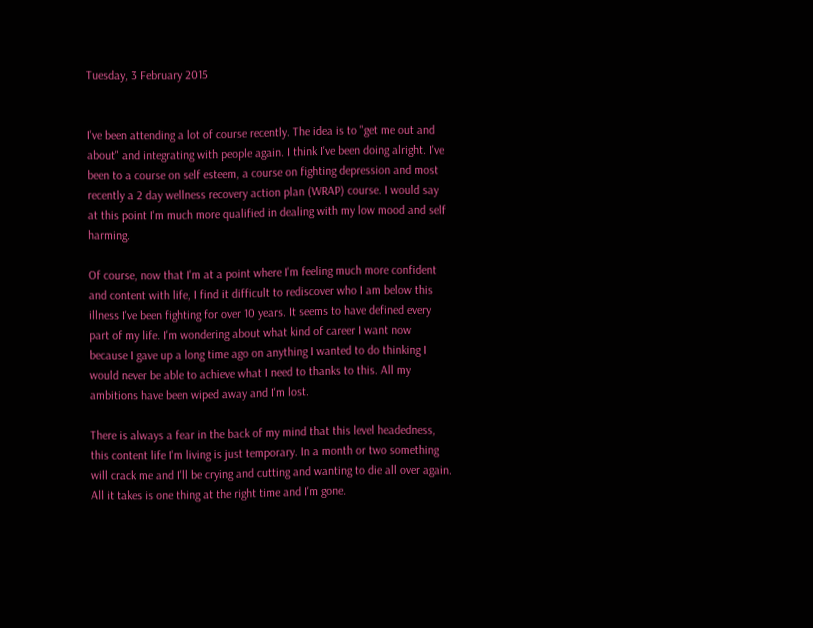Tuesday, 3 February 2015


I've been attending a lot of course recently. The idea is to "get me out and about" and integrating with people again. I think I've been doing alright. I've been to a course on self esteem, a course on fighting depression and most recently a 2 day wellness recovery action plan (WRAP) course. I would say at this point I'm much more qualified in dealing with my low mood and self harming.

Of course, now that I'm at a point where I'm feeling much more confident and content with life, I find it difficult to rediscover who I am below this illness I've been fighting for over 10 years. It seems to have defined every part of my life. I'm wondering about what kind of career I want now because I gave up a long time ago on anything I wanted to do thinking I would never be able to achieve what I need to thanks to this. All my ambitions have been wiped away and I'm lost.

There is always a fear in the back of my mind that this level headedness, this content life I'm living is just temporary. In a month or two something will crack me and I'll be crying and cutting and wanting to die all over again. All it takes is one thing at the right time and I'm gone.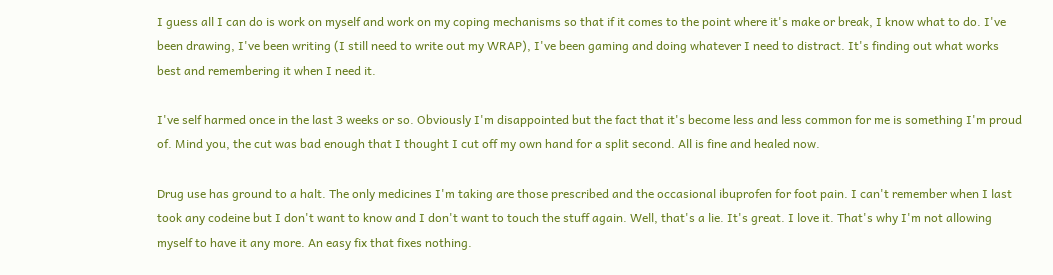I guess all I can do is work on myself and work on my coping mechanisms so that if it comes to the point where it's make or break, I know what to do. I've been drawing, I've been writing (I still need to write out my WRAP), I've been gaming and doing whatever I need to distract. It's finding out what works best and remembering it when I need it.

I've self harmed once in the last 3 weeks or so. Obviously I'm disappointed but the fact that it's become less and less common for me is something I'm proud of. Mind you, the cut was bad enough that I thought I cut off my own hand for a split second. All is fine and healed now.

Drug use has ground to a halt. The only medicines I'm taking are those prescribed and the occasional ibuprofen for foot pain. I can't remember when I last took any codeine but I don't want to know and I don't want to touch the stuff again. Well, that's a lie. It's great. I love it. That's why I'm not allowing myself to have it any more. An easy fix that fixes nothing.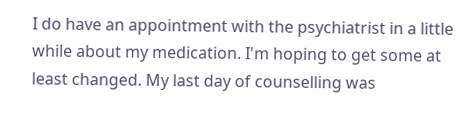I do have an appointment with the psychiatrist in a little while about my medication. I'm hoping to get some at least changed. My last day of counselling was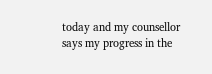today and my counsellor says my progress in the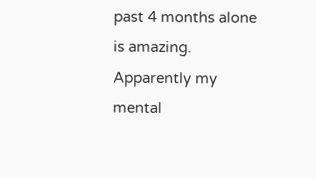past 4 months alone is amazing. Apparently my mental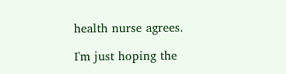health nurse agrees.

I'm just hoping the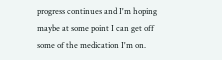progress continues and I'm hoping maybe at some point I can get off some of the medication I'm on.